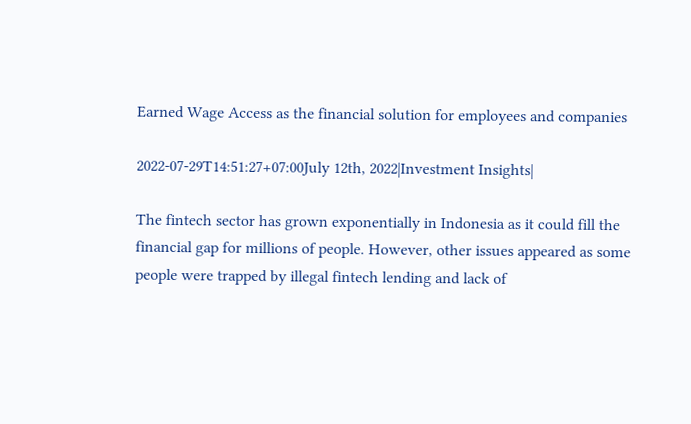Earned Wage Access as the financial solution for employees and companies

2022-07-29T14:51:27+07:00July 12th, 2022|Investment Insights|

The fintech sector has grown exponentially in Indonesia as it could fill the financial gap for millions of people. However, other issues appeared as some people were trapped by illegal fintech lending and lack of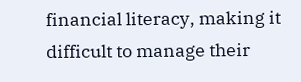financial literacy, making it difficult to manage their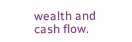wealth and cash flow.